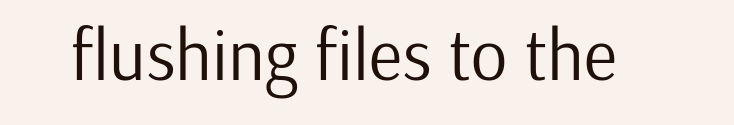flushing files to the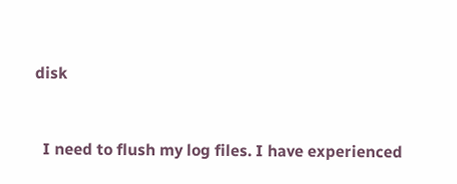disk


  I need to flush my log files. I have experienced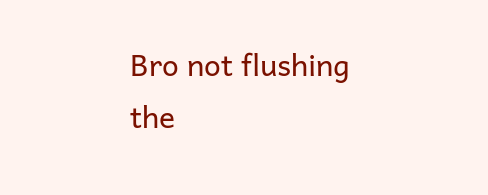Bro not flushing
the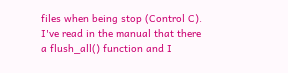files when being stop (Control C). I've read in the manual that there
a flush_all() function and I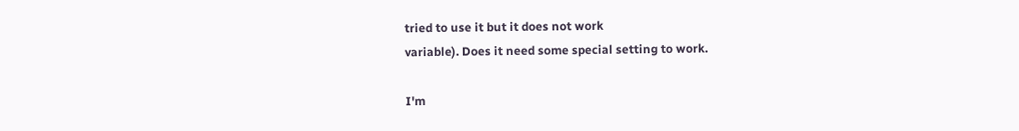tried to use it but it does not work
variable). Does it need some special setting to work.

I'm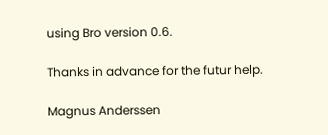using Bro version 0.6.

Thanks in advance for the futur help.

Magnus Anderssen